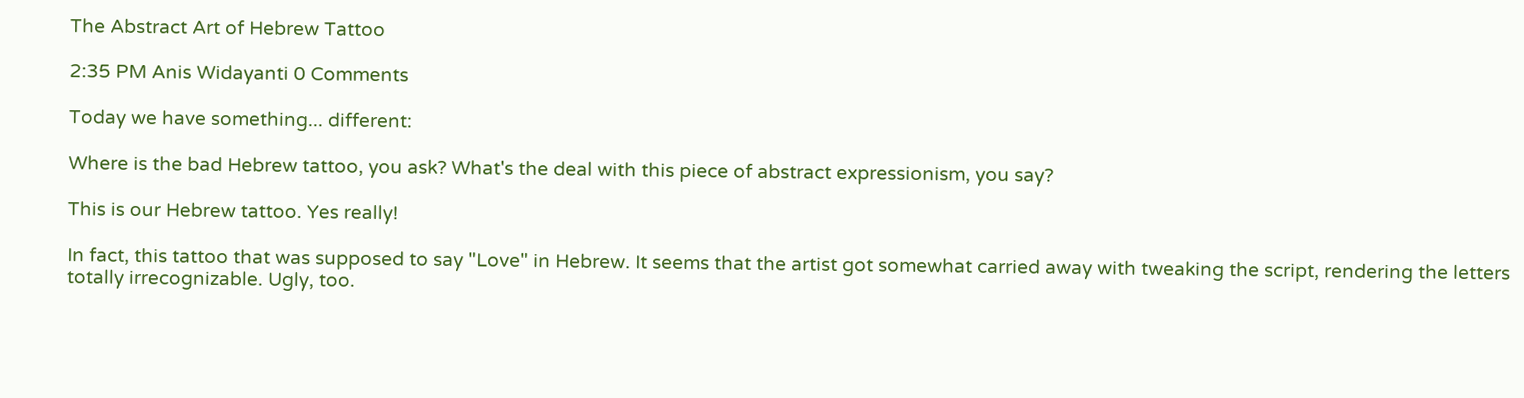The Abstract Art of Hebrew Tattoo

2:35 PM Anis Widayanti 0 Comments

Today we have something... different:

Where is the bad Hebrew tattoo, you ask? What's the deal with this piece of abstract expressionism, you say?

This is our Hebrew tattoo. Yes really!

In fact, this tattoo that was supposed to say "Love" in Hebrew. It seems that the artist got somewhat carried away with tweaking the script, rendering the letters totally irrecognizable. Ugly, too.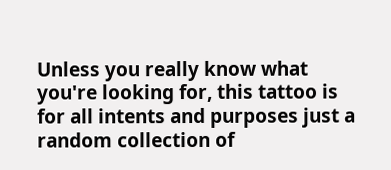Unless you really know what you're looking for, this tattoo is for all intents and purposes just a random collection of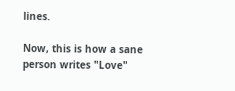lines.

Now, this is how a sane person writes "Love"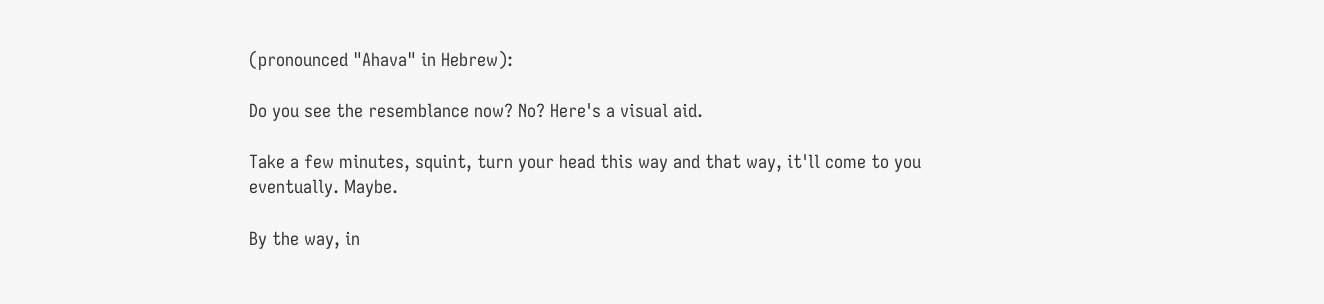(pronounced "Ahava" in Hebrew):

Do you see the resemblance now? No? Here's a visual aid.

Take a few minutes, squint, turn your head this way and that way, it'll come to you eventually. Maybe.

By the way, in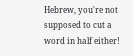Hebrew, you're not supposed to cut a word in half either!